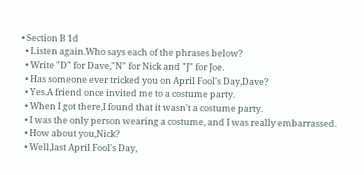• Section B 1d
  • Listen again.Who says each of the phrases below?
  • Write "D" for Dave,"N" for Nick and "J" for Joe.
  • Has someone ever tricked you on April Fool's Day,Dave?
  • Yes.A friend once invited me to a costume party.
  • When I got there,I found that it wasn't a costume party.
  • I was the only person wearing a costume, and I was really embarrassed.
  • How about you,Nick?
  • Well,last April Fool's Day,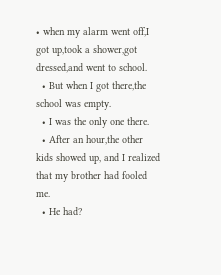• when my alarm went off,I got up,took a shower,got dressed,and went to school.
  • But when I got there,the school was empty.
  • I was the only one there.
  • After an hour,the other kids showed up, and I realized that my brother had fooled me.
  • He had?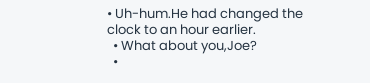• Uh-hum.He had changed the clock to an hour earlier.
  • What about you,Joe?
  •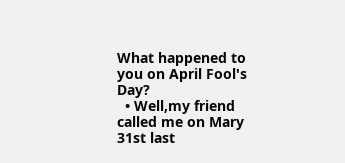What happened to you on April Fool's Day?
  • Well,my friend called me on Mary 31st last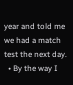year and told me we had a match test the next day.
  • By the way I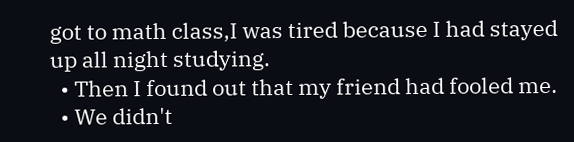got to math class,I was tired because I had stayed up all night studying.
  • Then I found out that my friend had fooled me.
  • We didn't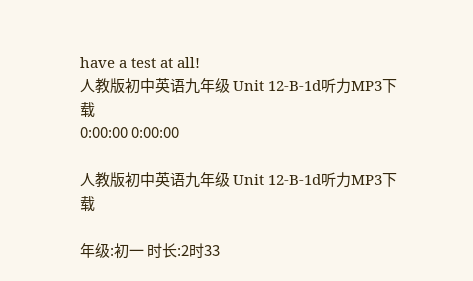have a test at all!
人教版初中英语九年级 Unit 12-B-1d听力MP3下载
0:00:00 0:00:00

人教版初中英语九年级 Unit 12-B-1d听力MP3下载

年级:初一 时长:2时33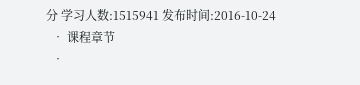分 学习人数:1515941 发布时间:2016-10-24
  • 课程章节
  •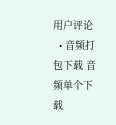用户评论
  • 音频打包下载 音频单个下载